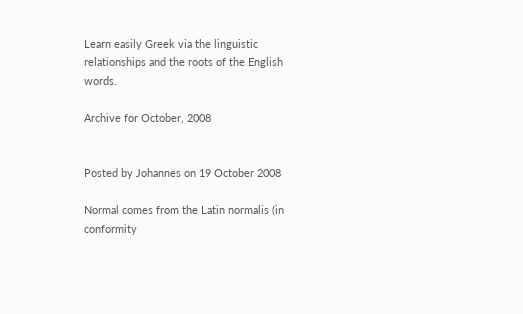Learn easily Greek via the linguistic relationships and the roots of the English words.

Archive for October, 2008


Posted by Johannes on 19 October 2008

Normal comes from the Latin normalis (in conformity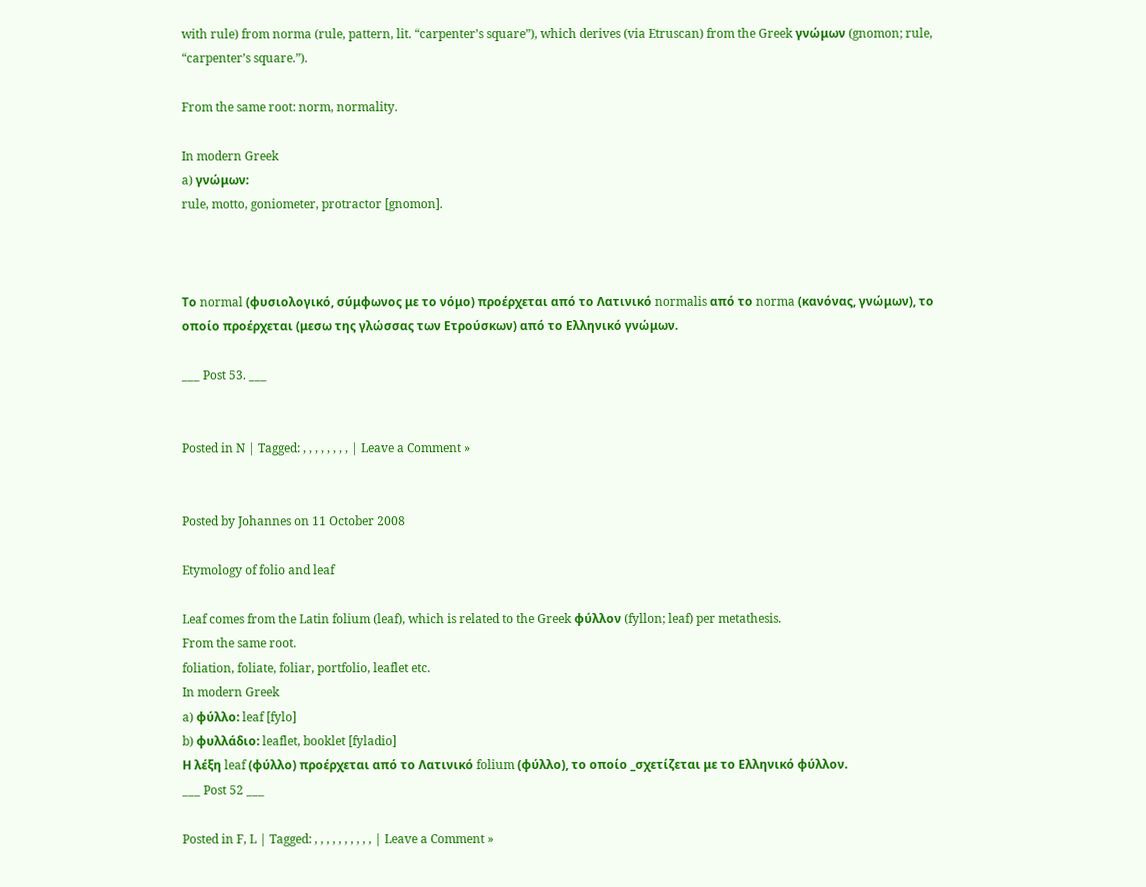with rule) from norma (rule, pattern, lit. “carpenter’s square”), which derives (via Etruscan) from the Greek γνώμων (gnomon; rule, “carpenter’s square.”).

From the same root: norm, normality.

In modern Greek
a) γνώμων:
rule, motto, goniometer, protractor [gnomon].



Το normal (φυσιολογικό, σύμφωνος με το νόμο) προέρχεται από το Λατινικό normalis από το norma (κανόνας, γνώμων), το οποίο προέρχεται (μεσω της γλώσσας των Ετρούσκων) από το Ελληνικό γνώμων.

___ Post 53. ___


Posted in N | Tagged: , , , , , , , , | Leave a Comment »


Posted by Johannes on 11 October 2008

Etymology of folio and leaf

Leaf comes from the Latin folium (leaf), which is related to the Greek φύλλον (fyllon; leaf) per metathesis.
From the same root.
foliation, foliate, foliar, portfolio, leaflet etc.
In modern Greek
a) φύλλο: leaf [fylo]
b) φυλλάδιο: leaflet, booklet [fyladio]
Η λέξη leaf (φύλλο) προέρχεται από το Λατινικό folium (φύλλο), το οποίο _σχετίζεται με το Ελληνικό φύλλον.
___ Post 52 ___

Posted in F, L | Tagged: , , , , , , , , , , | Leave a Comment »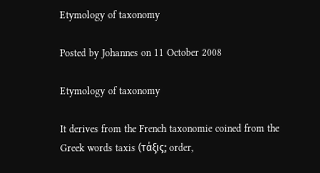Etymology of taxonomy

Posted by Johannes on 11 October 2008

Etymology of taxonomy

It derives from the French taxonomie coined from the Greek words taxis (τάξις; order,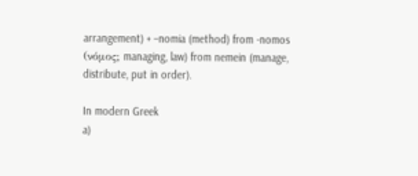arrangement) + –nomia (method) from -nomos (νόμος; managing, law) from nemein (manage, distribute, put in order).

In modern Greek
a)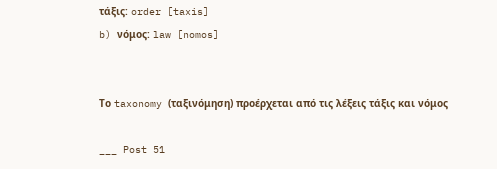τάξις: order [taxis]
b) νόμος: law [nomos]


Το taxonomy (ταξινόμηση) προέρχεται από τις λέξεις τάξις και νόμος

___ Post 51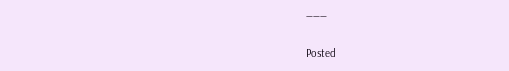___


Posted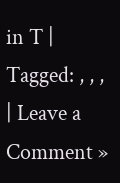in T | Tagged: , , , | Leave a Comment »